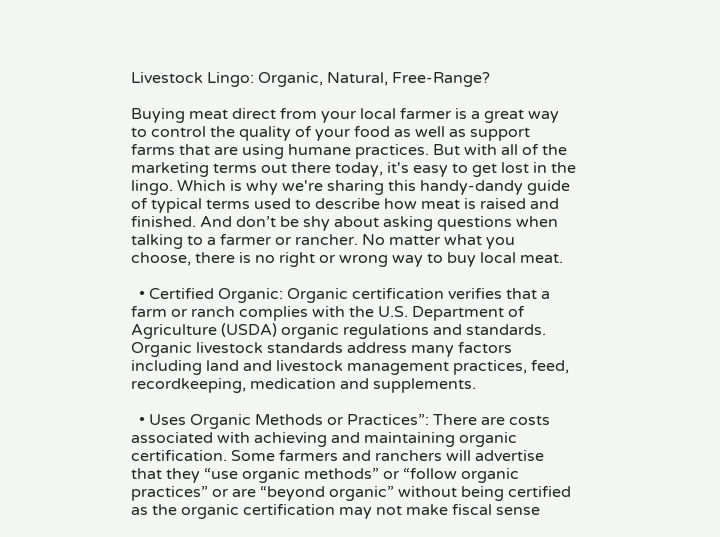Livestock Lingo: Organic, Natural, Free-Range?

Buying meat direct from your local farmer is a great way to control the quality of your food as well as support farms that are using humane practices. But with all of the marketing terms out there today, it's easy to get lost in the lingo. Which is why we're sharing this handy-dandy guide of typical terms used to describe how meat is raised and finished. And don’t be shy about asking questions when talking to a farmer or rancher. No matter what you choose, there is no right or wrong way to buy local meat.

  • Certified Organic: Organic certification verifies that a farm or ranch complies with the U.S. Department of Agriculture (USDA) organic regulations and standards. Organic livestock standards address many factors including land and livestock management practices, feed, recordkeeping, medication and supplements.

  • Uses Organic Methods or Practices”: There are costs associated with achieving and maintaining organic certification. Some farmers and ranchers will advertise that they “use organic methods” or “follow organic practices” or are “beyond organic” without being certified as the organic certification may not make fiscal sense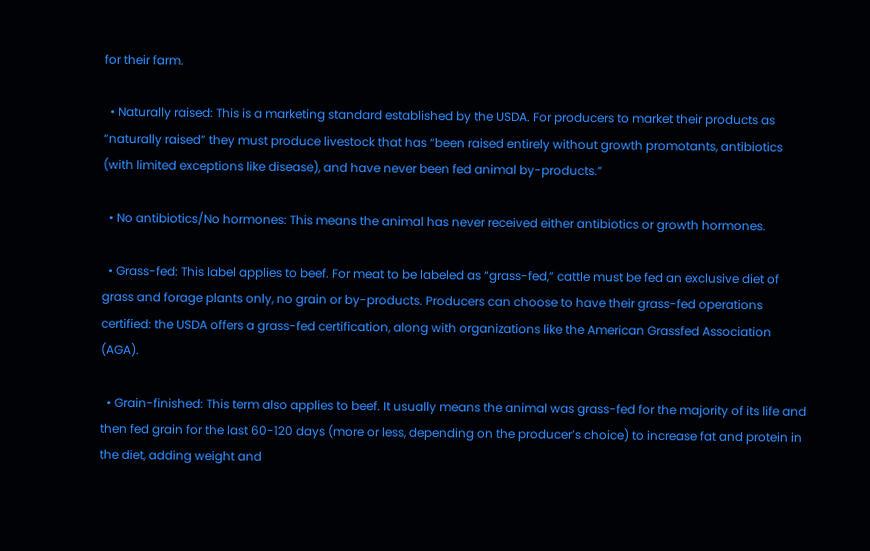for their farm.

  • Naturally raised: This is a marketing standard established by the USDA. For producers to market their products as “naturally raised” they must produce livestock that has “been raised entirely without growth promotants, antibiotics (with limited exceptions like disease), and have never been fed animal by-products.”

  • No antibiotics/No hormones: This means the animal has never received either antibiotics or growth hormones.

  • Grass-fed: This label applies to beef. For meat to be labeled as “grass-fed,” cattle must be fed an exclusive diet of grass and forage plants only, no grain or by-products. Producers can choose to have their grass-fed operations certified: the USDA offers a grass-fed certification, along with organizations like the American Grassfed Association (AGA).

  • Grain-finished: This term also applies to beef. It usually means the animal was grass-fed for the majority of its life and then fed grain for the last 60-120 days (more or less, depending on the producer’s choice) to increase fat and protein in the diet, adding weight and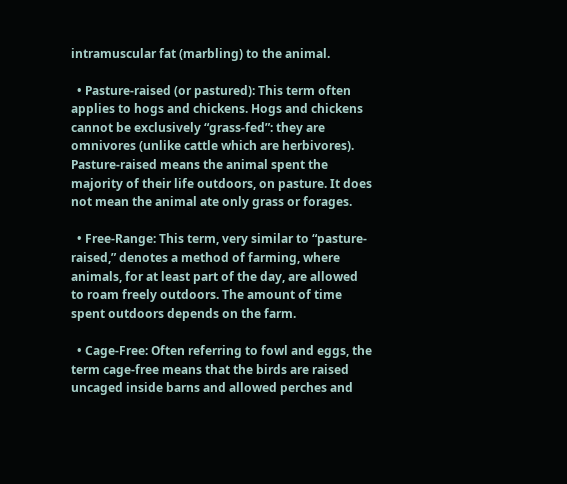intramuscular fat (marbling) to the animal.

  • Pasture-raised (or pastured): This term often applies to hogs and chickens. Hogs and chickens cannot be exclusively “grass-fed”: they are omnivores (unlike cattle which are herbivores). Pasture-raised means the animal spent the majority of their life outdoors, on pasture. It does not mean the animal ate only grass or forages.

  • Free-Range: This term, very similar to “pasture-raised,” denotes a method of farming, where animals, for at least part of the day, are allowed to roam freely outdoors. The amount of time spent outdoors depends on the farm.

  • Cage-Free: Often referring to fowl and eggs, the term cage-free means that the birds are raised uncaged inside barns and allowed perches and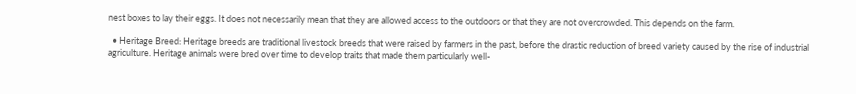nest boxes to lay their eggs. It does not necessarily mean that they are allowed access to the outdoors or that they are not overcrowded. This depends on the farm.

  • Heritage Breed: Heritage breeds are traditional livestock breeds that were raised by farmers in the past, before the drastic reduction of breed variety caused by the rise of industrial agriculture. Heritage animals were bred over time to develop traits that made them particularly well-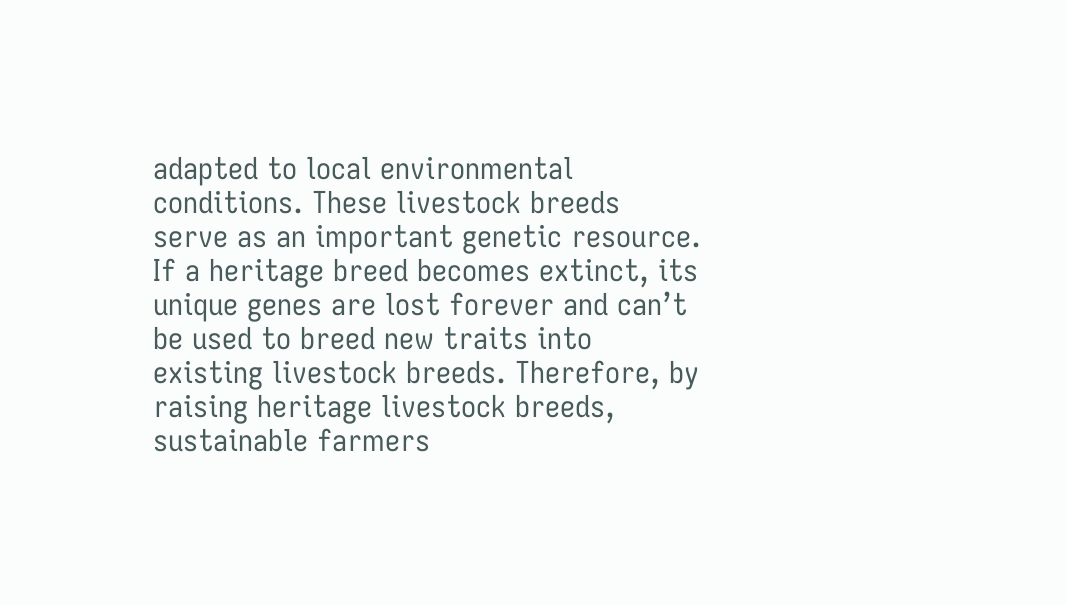adapted to local environmental conditions. These livestock breeds serve as an important genetic resource. If a heritage breed becomes extinct, its unique genes are lost forever and can’t be used to breed new traits into existing livestock breeds. Therefore, by raising heritage livestock breeds, sustainable farmers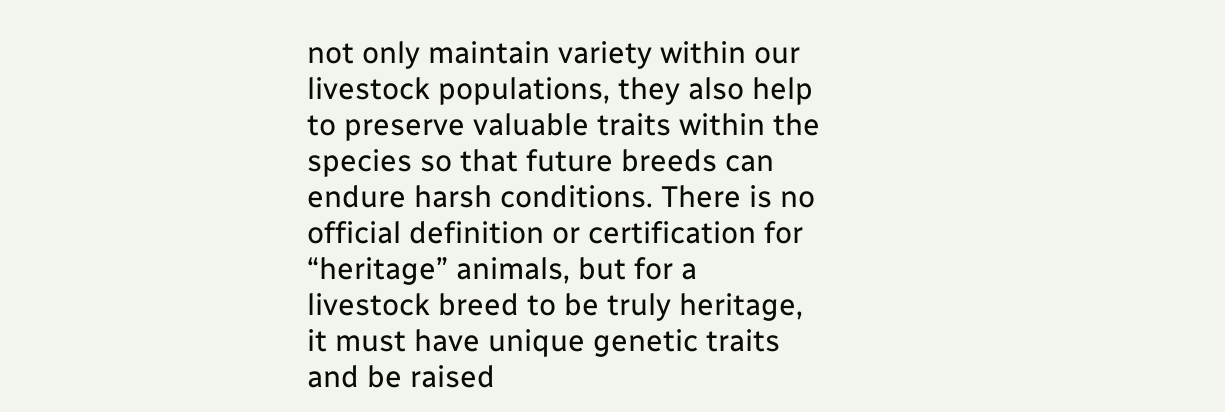not only maintain variety within our livestock populations, they also help to preserve valuable traits within the species so that future breeds can endure harsh conditions. There is no official definition or certification for “heritage” animals, but for a livestock breed to be truly heritage, it must have unique genetic traits and be raised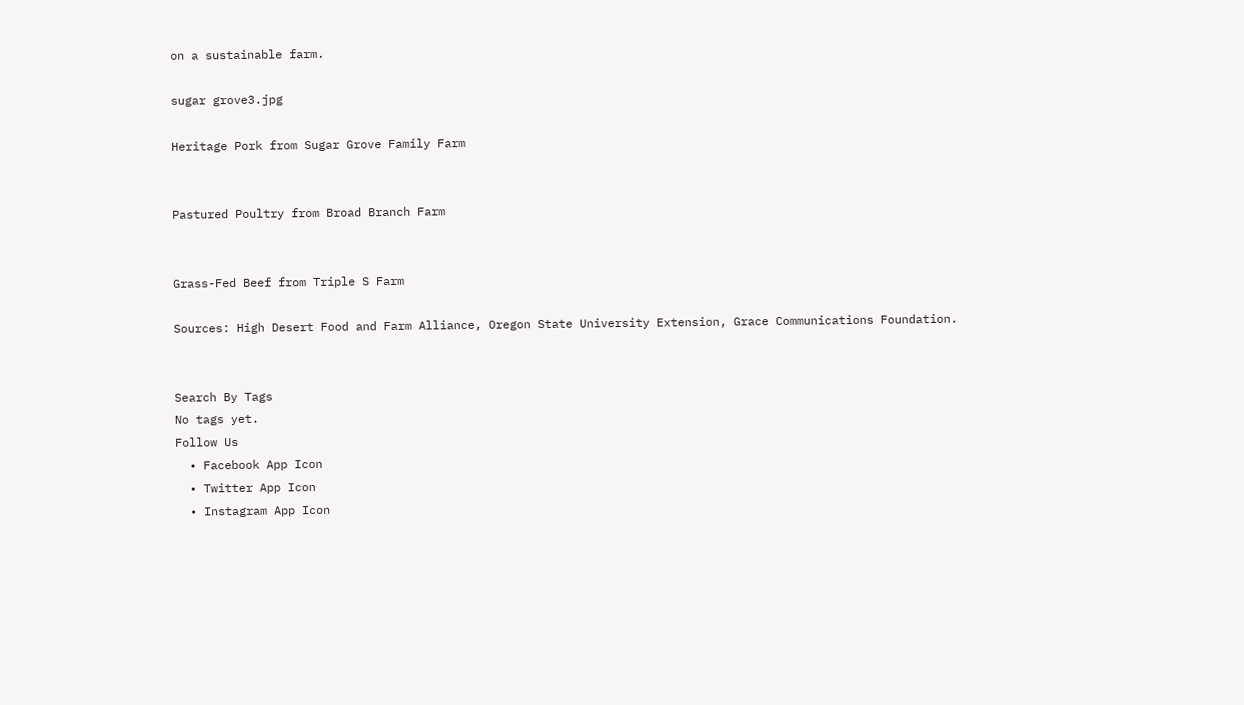on a sustainable farm.

sugar grove3.jpg

Heritage Pork from Sugar Grove Family Farm


Pastured Poultry from Broad Branch Farm


Grass-Fed Beef from Triple S Farm

Sources: High Desert Food and Farm Alliance, Oregon State University Extension, Grace Communications Foundation.


Search By Tags
No tags yet.
Follow Us
  • Facebook App Icon
  • Twitter App Icon
  • Instagram App Icon